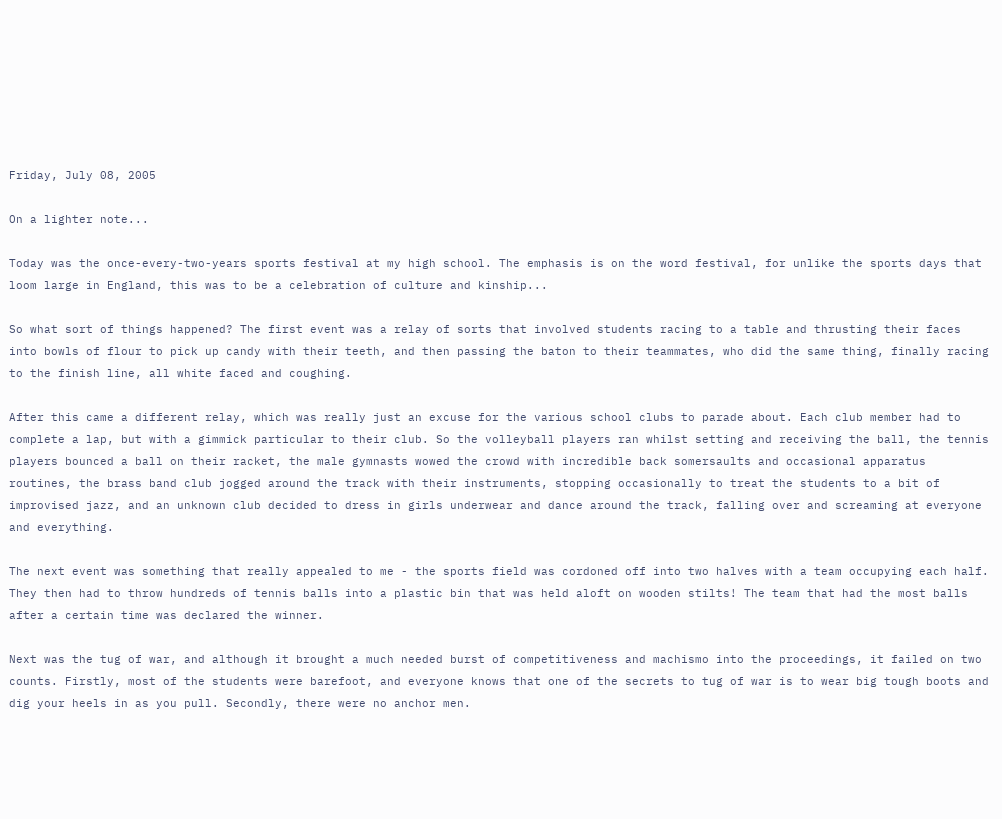Friday, July 08, 2005

On a lighter note...

Today was the once-every-two-years sports festival at my high school. The emphasis is on the word festival, for unlike the sports days that loom large in England, this was to be a celebration of culture and kinship...

So what sort of things happened? The first event was a relay of sorts that involved students racing to a table and thrusting their faces into bowls of flour to pick up candy with their teeth, and then passing the baton to their teammates, who did the same thing, finally racing to the finish line, all white faced and coughing.

After this came a different relay, which was really just an excuse for the various school clubs to parade about. Each club member had to complete a lap, but with a gimmick particular to their club. So the volleyball players ran whilst setting and receiving the ball, the tennis players bounced a ball on their racket, the male gymnasts wowed the crowd with incredible back somersaults and occasional apparatus routines, the brass band club jogged around the track with their instruments, stopping occasionally to treat the students to a bit of improvised jazz, and an unknown club decided to dress in girls underwear and dance around the track, falling over and screaming at everyone and everything.

The next event was something that really appealed to me - the sports field was cordoned off into two halves with a team occupying each half. They then had to throw hundreds of tennis balls into a plastic bin that was held aloft on wooden stilts! The team that had the most balls after a certain time was declared the winner.

Next was the tug of war, and although it brought a much needed burst of competitiveness and machismo into the proceedings, it failed on two counts. Firstly, most of the students were barefoot, and everyone knows that one of the secrets to tug of war is to wear big tough boots and dig your heels in as you pull. Secondly, there were no anchor men.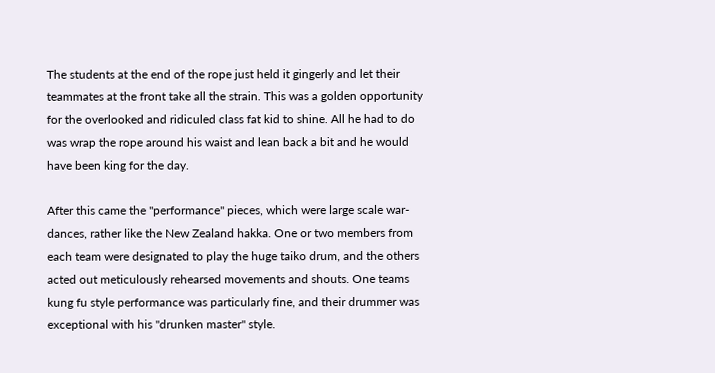The students at the end of the rope just held it gingerly and let their teammates at the front take all the strain. This was a golden opportunity for the overlooked and ridiculed class fat kid to shine. All he had to do was wrap the rope around his waist and lean back a bit and he would have been king for the day.

After this came the "performance" pieces, which were large scale war-dances, rather like the New Zealand hakka. One or two members from each team were designated to play the huge taiko drum, and the others acted out meticulously rehearsed movements and shouts. One teams kung fu style performance was particularly fine, and their drummer was exceptional with his "drunken master" style.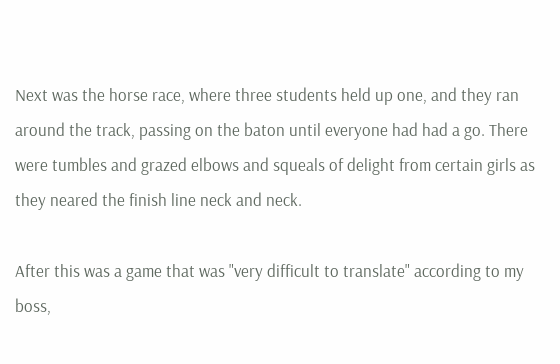Next was the horse race, where three students held up one, and they ran around the track, passing on the baton until everyone had had a go. There were tumbles and grazed elbows and squeals of delight from certain girls as they neared the finish line neck and neck.

After this was a game that was "very difficult to translate" according to my boss,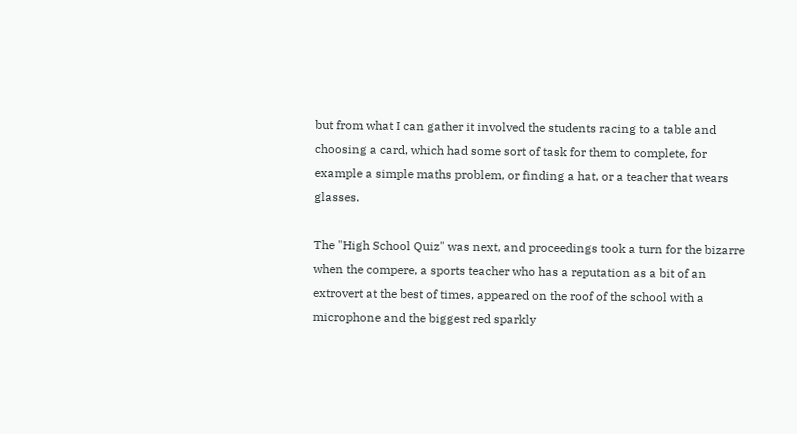but from what I can gather it involved the students racing to a table and choosing a card, which had some sort of task for them to complete, for example a simple maths problem, or finding a hat, or a teacher that wears glasses.

The "High School Quiz" was next, and proceedings took a turn for the bizarre when the compere, a sports teacher who has a reputation as a bit of an extrovert at the best of times, appeared on the roof of the school with a microphone and the biggest red sparkly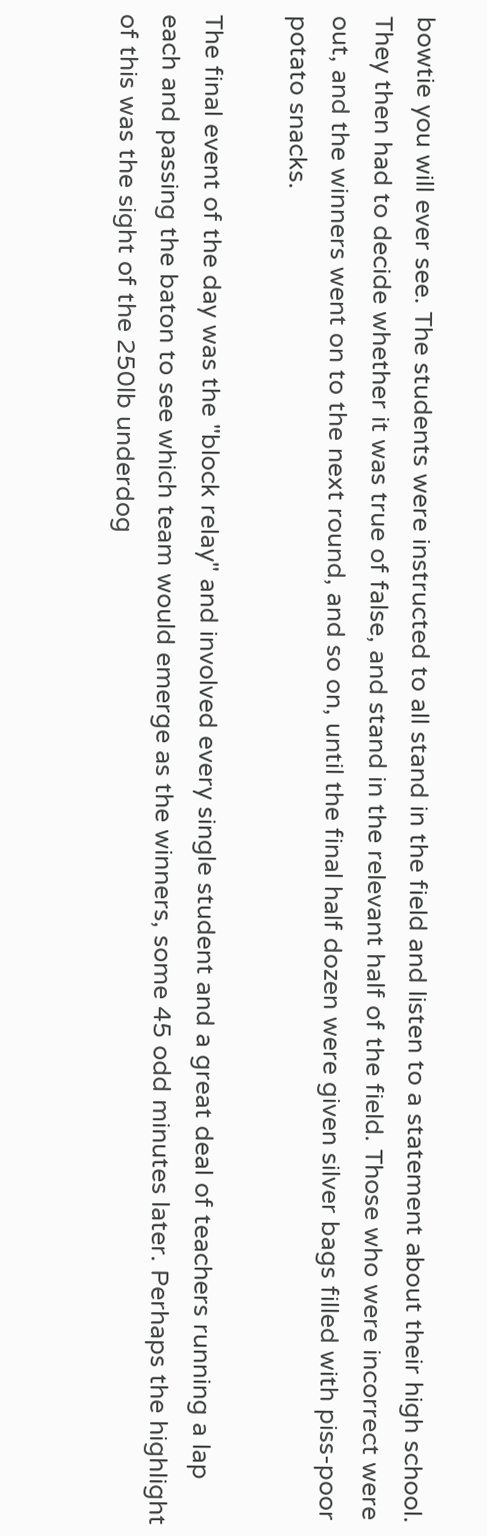bowtie you will ever see. The students were instructed to all stand in the field and listen to a statement about their high school. They then had to decide whether it was true of false, and stand in the relevant half of the field. Those who were incorrect were out, and the winners went on to the next round, and so on, until the final half dozen were given silver bags filled with piss-poor potato snacks.

The final event of the day was the "block relay" and involved every single student and a great deal of teachers running a lap each and passing the baton to see which team would emerge as the winners, some 45 odd minutes later. Perhaps the highlight of this was the sight of the 250lb underdog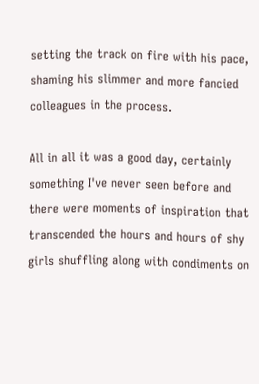setting the track on fire with his pace, shaming his slimmer and more fancied colleagues in the process.

All in all it was a good day, certainly something I've never seen before and there were moments of inspiration that transcended the hours and hours of shy girls shuffling along with condiments on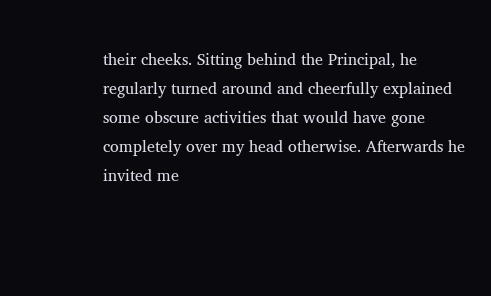their cheeks. Sitting behind the Principal, he regularly turned around and cheerfully explained some obscure activities that would have gone completely over my head otherwise. Afterwards he invited me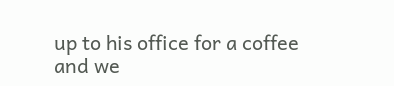up to his office for a coffee and we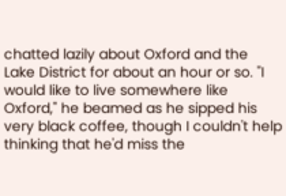chatted lazily about Oxford and the Lake District for about an hour or so. "I would like to live somewhere like Oxford," he beamed as he sipped his very black coffee, though I couldn't help thinking that he'd miss the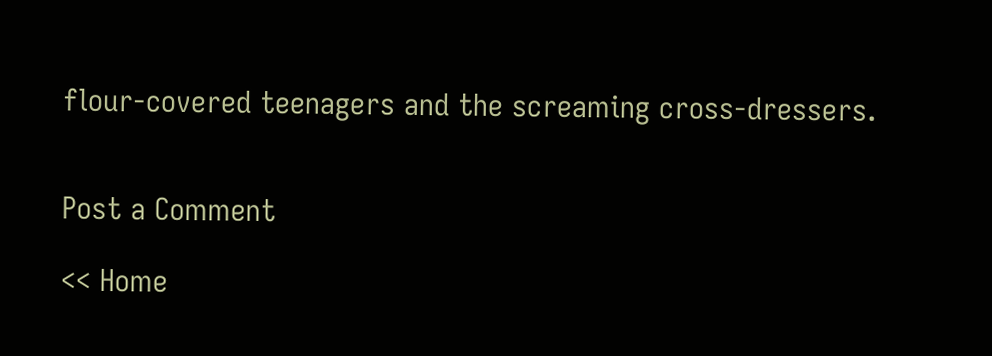flour-covered teenagers and the screaming cross-dressers.


Post a Comment

<< Home